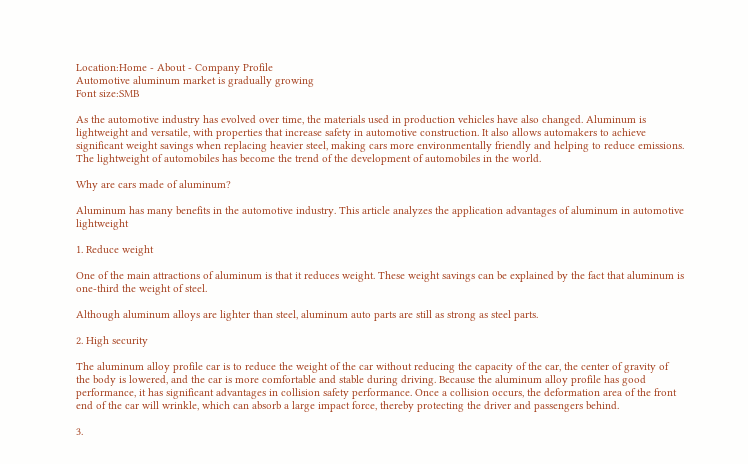Location:Home - About - Company Profile
Automotive aluminum market is gradually growing
Font size:SMB

As the automotive industry has evolved over time, the materials used in production vehicles have also changed. Aluminum is lightweight and versatile, with properties that increase safety in automotive construction. It also allows automakers to achieve significant weight savings when replacing heavier steel, making cars more environmentally friendly and helping to reduce emissions. The lightweight of automobiles has become the trend of the development of automobiles in the world.

Why are cars made of aluminum?

Aluminum has many benefits in the automotive industry. This article analyzes the application advantages of aluminum in automotive lightweight

1. Reduce weight

One of the main attractions of aluminum is that it reduces weight. These weight savings can be explained by the fact that aluminum is one-third the weight of steel.

Although aluminum alloys are lighter than steel, aluminum auto parts are still as strong as steel parts.

2. High security

The aluminum alloy profile car is to reduce the weight of the car without reducing the capacity of the car, the center of gravity of the body is lowered, and the car is more comfortable and stable during driving. Because the aluminum alloy profile has good performance, it has significant advantages in collision safety performance. Once a collision occurs, the deformation area of the front end of the car will wrinkle, which can absorb a large impact force, thereby protecting the driver and passengers behind.

3.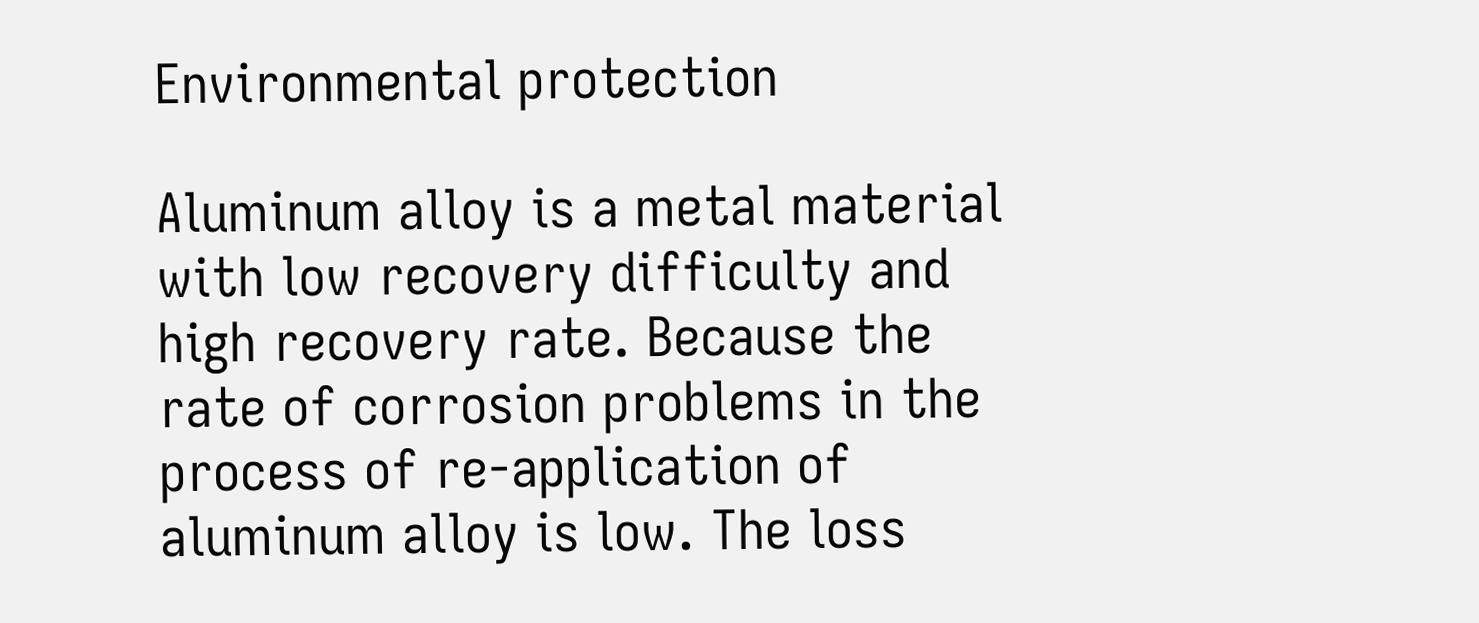Environmental protection

Aluminum alloy is a metal material with low recovery difficulty and high recovery rate. Because the rate of corrosion problems in the process of re-application of aluminum alloy is low. The loss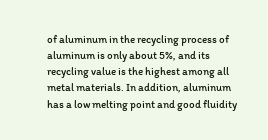of aluminum in the recycling process of aluminum is only about 5%, and its recycling value is the highest among all metal materials. In addition, aluminum has a low melting point and good fluidity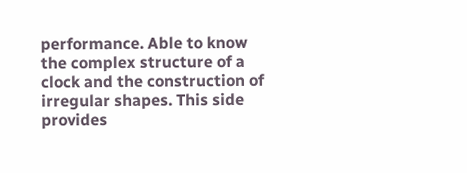performance. Able to know the complex structure of a clock and the construction of irregular shapes. This side provides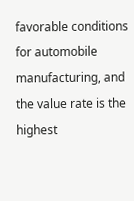favorable conditions for automobile manufacturing, and the value rate is the highest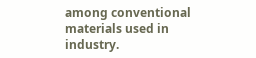among conventional materials used in industry.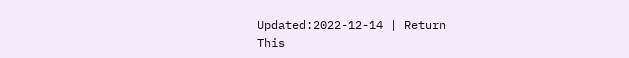Updated:2022-12-14 | Return
This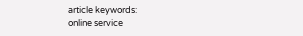article keywords:
online service